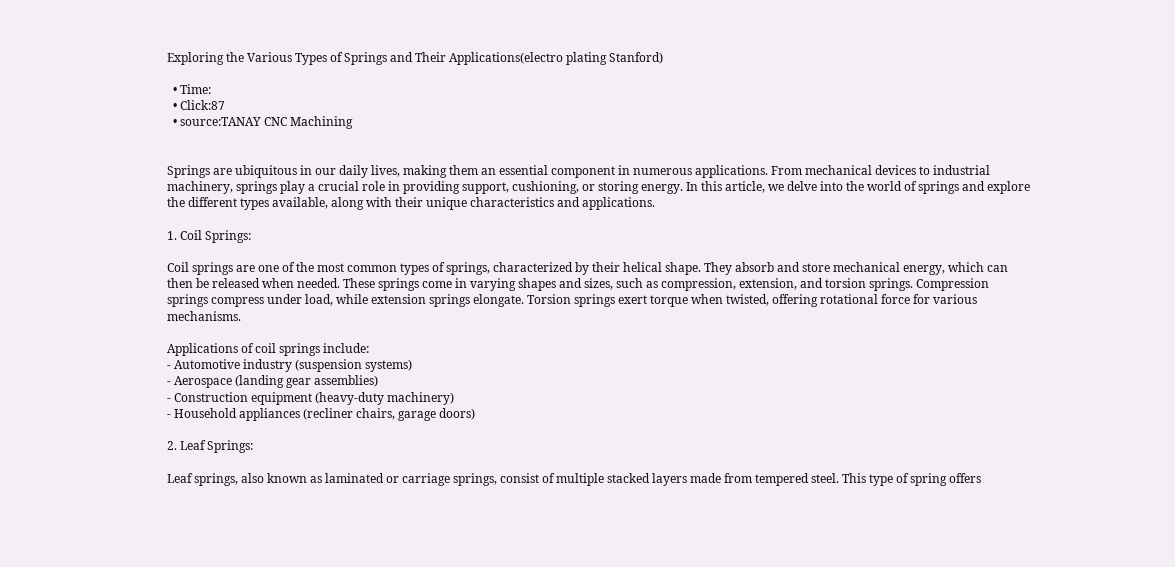Exploring the Various Types of Springs and Their Applications(electro plating Stanford)

  • Time:
  • Click:87
  • source:TANAY CNC Machining


Springs are ubiquitous in our daily lives, making them an essential component in numerous applications. From mechanical devices to industrial machinery, springs play a crucial role in providing support, cushioning, or storing energy. In this article, we delve into the world of springs and explore the different types available, along with their unique characteristics and applications.

1. Coil Springs:

Coil springs are one of the most common types of springs, characterized by their helical shape. They absorb and store mechanical energy, which can then be released when needed. These springs come in varying shapes and sizes, such as compression, extension, and torsion springs. Compression springs compress under load, while extension springs elongate. Torsion springs exert torque when twisted, offering rotational force for various mechanisms.

Applications of coil springs include:
- Automotive industry (suspension systems)
- Aerospace (landing gear assemblies)
- Construction equipment (heavy-duty machinery)
- Household appliances (recliner chairs, garage doors)

2. Leaf Springs:

Leaf springs, also known as laminated or carriage springs, consist of multiple stacked layers made from tempered steel. This type of spring offers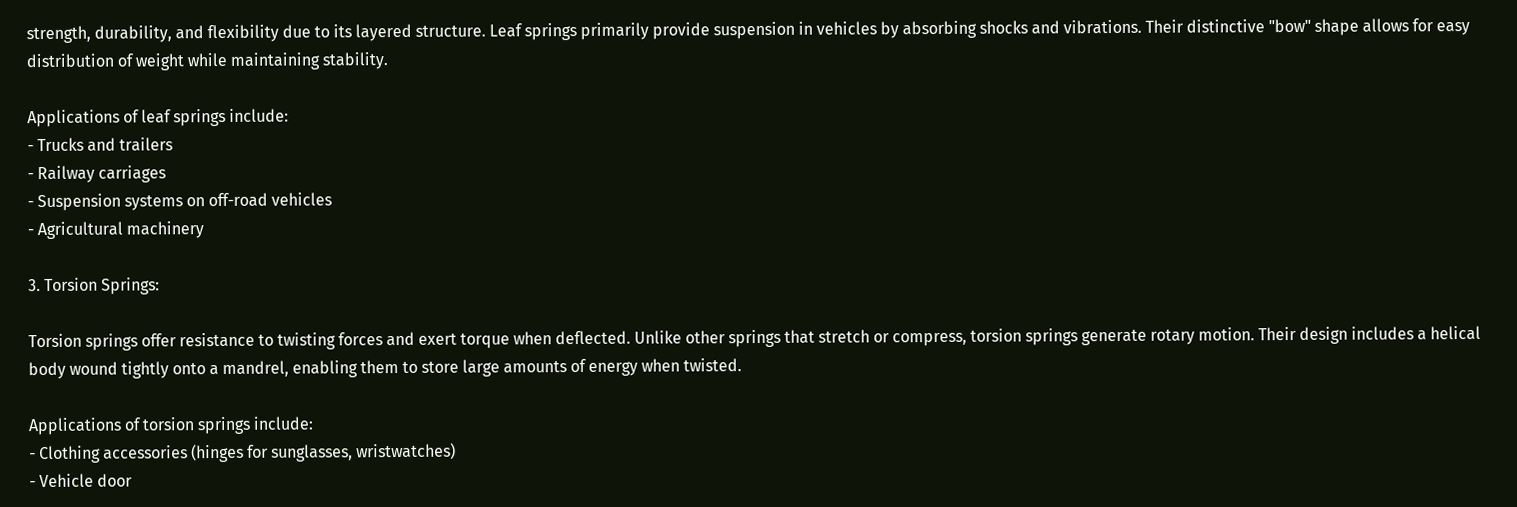strength, durability, and flexibility due to its layered structure. Leaf springs primarily provide suspension in vehicles by absorbing shocks and vibrations. Their distinctive "bow" shape allows for easy distribution of weight while maintaining stability.

Applications of leaf springs include:
- Trucks and trailers
- Railway carriages
- Suspension systems on off-road vehicles
- Agricultural machinery

3. Torsion Springs:

Torsion springs offer resistance to twisting forces and exert torque when deflected. Unlike other springs that stretch or compress, torsion springs generate rotary motion. Their design includes a helical body wound tightly onto a mandrel, enabling them to store large amounts of energy when twisted.

Applications of torsion springs include:
- Clothing accessories (hinges for sunglasses, wristwatches)
- Vehicle door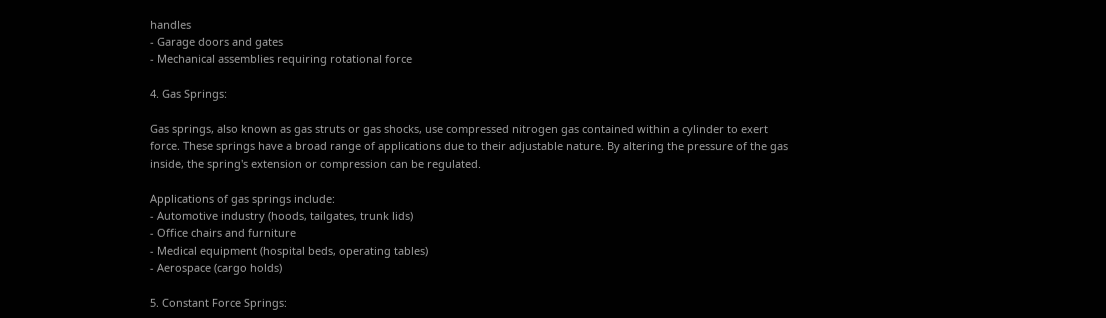handles
- Garage doors and gates
- Mechanical assemblies requiring rotational force

4. Gas Springs:

Gas springs, also known as gas struts or gas shocks, use compressed nitrogen gas contained within a cylinder to exert force. These springs have a broad range of applications due to their adjustable nature. By altering the pressure of the gas inside, the spring's extension or compression can be regulated.

Applications of gas springs include:
- Automotive industry (hoods, tailgates, trunk lids)
- Office chairs and furniture
- Medical equipment (hospital beds, operating tables)
- Aerospace (cargo holds)

5. Constant Force Springs: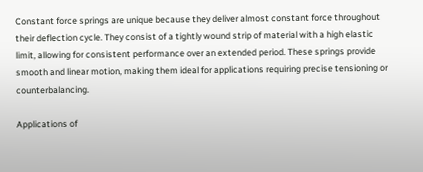Constant force springs are unique because they deliver almost constant force throughout their deflection cycle. They consist of a tightly wound strip of material with a high elastic limit, allowing for consistent performance over an extended period. These springs provide smooth and linear motion, making them ideal for applications requiring precise tensioning or counterbalancing.

Applications of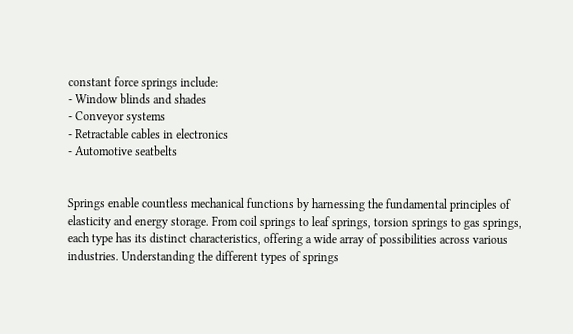constant force springs include:
- Window blinds and shades
- Conveyor systems
- Retractable cables in electronics
- Automotive seatbelts


Springs enable countless mechanical functions by harnessing the fundamental principles of elasticity and energy storage. From coil springs to leaf springs, torsion springs to gas springs, each type has its distinct characteristics, offering a wide array of possibilities across various industries. Understanding the different types of springs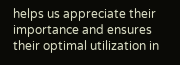helps us appreciate their importance and ensures their optimal utilization in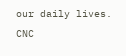our daily lives. CNC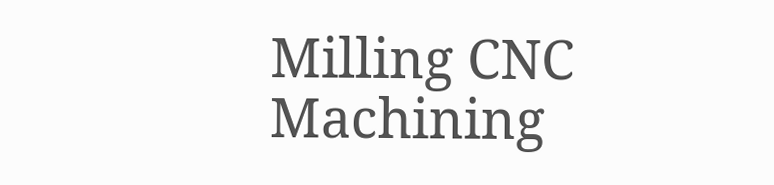Milling CNC Machining